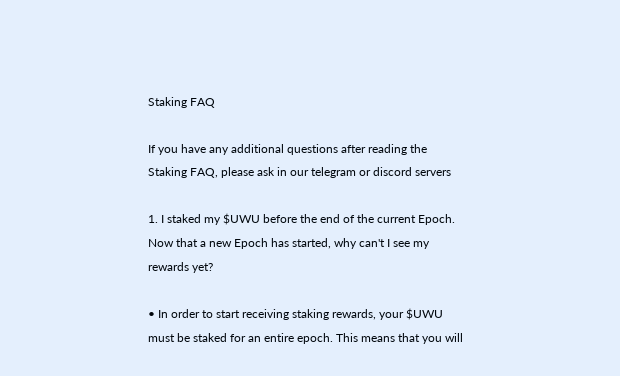Staking FAQ

If you have any additional questions after reading the Staking FAQ, please ask in our telegram or discord servers

1. I staked my $UWU before the end of the current Epoch. Now that a new Epoch has started, why can't I see my rewards yet?

• In order to start receiving staking rewards, your $UWU must be staked for an entire epoch. This means that you will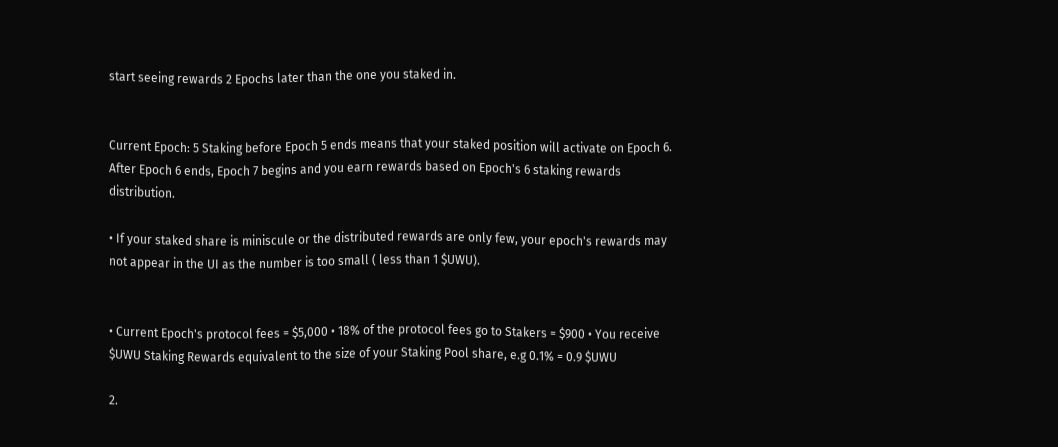start seeing rewards 2 Epochs later than the one you staked in.


Current Epoch: 5 Staking before Epoch 5 ends means that your staked position will activate on Epoch 6. After Epoch 6 ends, Epoch 7 begins and you earn rewards based on Epoch's 6 staking rewards distribution.

• If your staked share is miniscule or the distributed rewards are only few, your epoch's rewards may not appear in the UI as the number is too small ( less than 1 $UWU).


• Current Epoch's protocol fees = $5,000 • 18% of the protocol fees go to Stakers = $900 • You receive $UWU Staking Rewards equivalent to the size of your Staking Pool share, e.g 0.1% = 0.9 $UWU

2.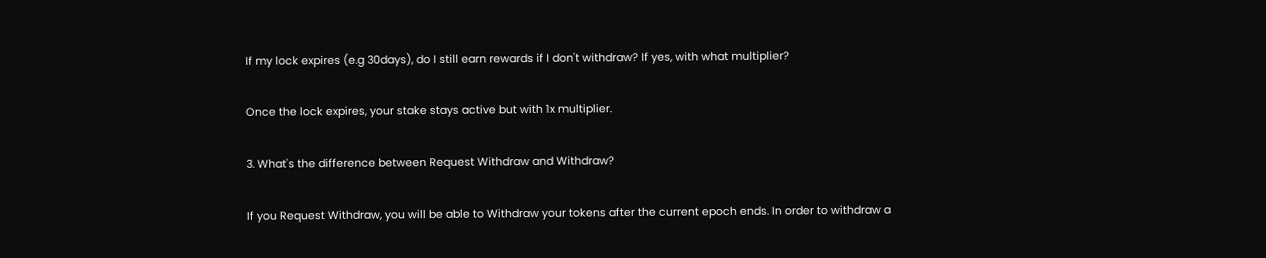If my lock expires (e.g 30days), do I still earn rewards if I don't withdraw? If yes, with what multiplier?

Once the lock expires, your stake stays active but with 1x multiplier.

3. What's the difference between Request Withdraw and Withdraw?

If you Request Withdraw, you will be able to Withdraw your tokens after the current epoch ends. In order to withdraw a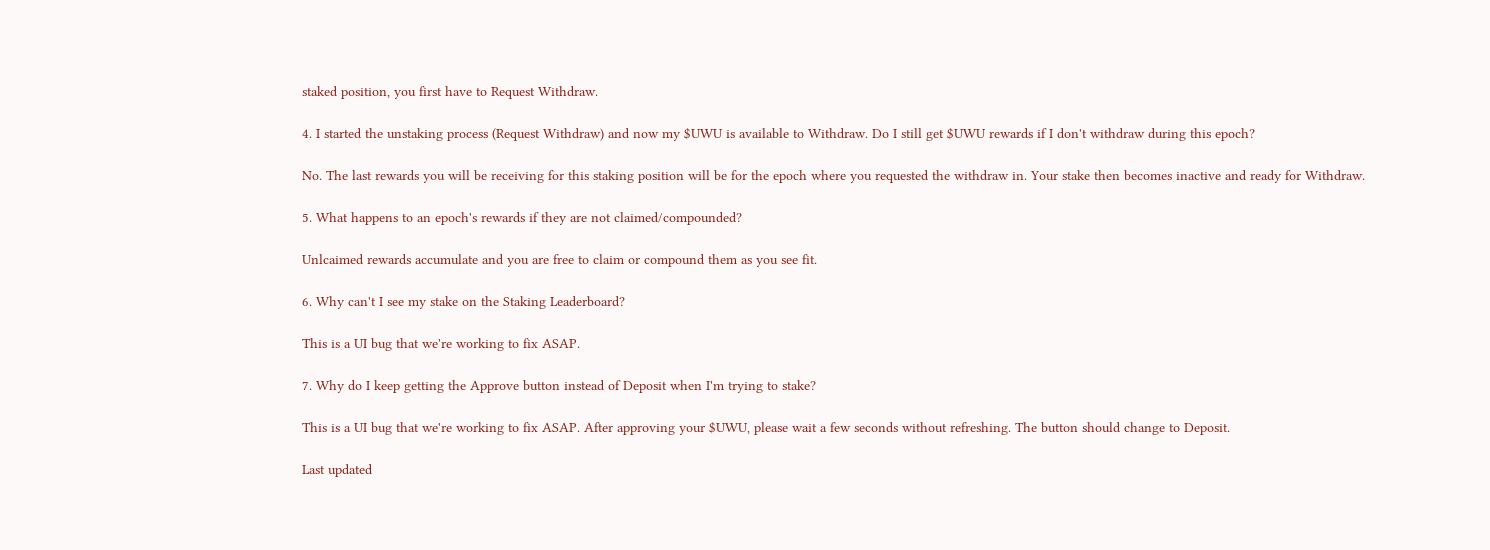staked position, you first have to Request Withdraw.

4. I started the unstaking process (Request Withdraw) and now my $UWU is available to Withdraw. Do I still get $UWU rewards if I don't withdraw during this epoch?

No. The last rewards you will be receiving for this staking position will be for the epoch where you requested the withdraw in. Your stake then becomes inactive and ready for Withdraw.

5. What happens to an epoch's rewards if they are not claimed/compounded?

Unlcaimed rewards accumulate and you are free to claim or compound them as you see fit.

6. Why can't I see my stake on the Staking Leaderboard?

This is a UI bug that we're working to fix ASAP.

7. Why do I keep getting the Approve button instead of Deposit when I'm trying to stake?

This is a UI bug that we're working to fix ASAP. After approving your $UWU, please wait a few seconds without refreshing. The button should change to Deposit.

Last updated